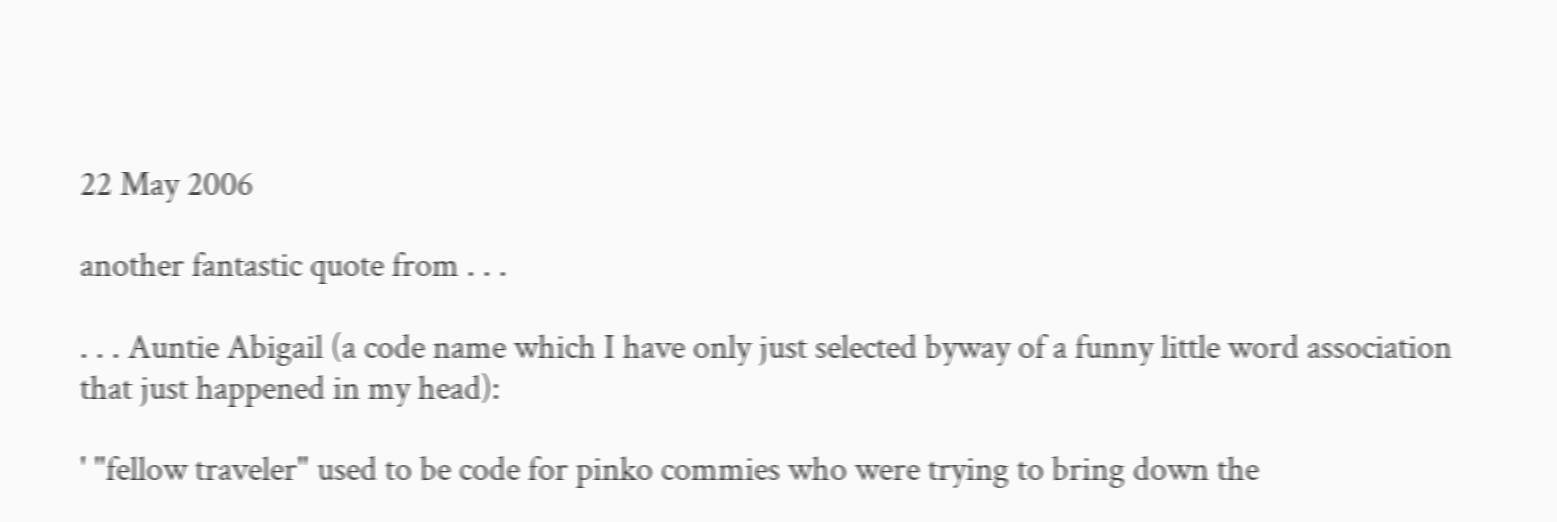22 May 2006

another fantastic quote from . . .

. . . Auntie Abigail (a code name which I have only just selected byway of a funny little word association that just happened in my head):

' "fellow traveler" used to be code for pinko commies who were trying to bring down the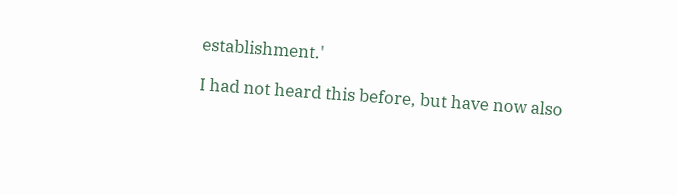establishment.'

I had not heard this before, but have now also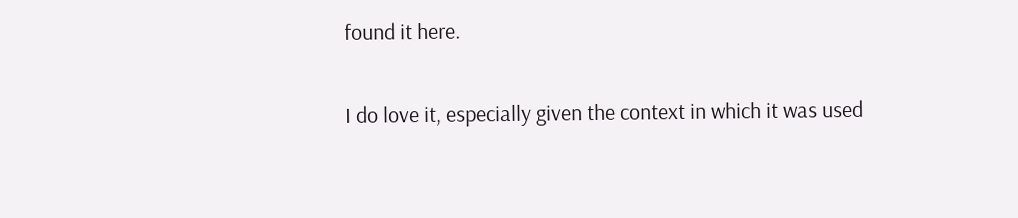found it here.

I do love it, especially given the context in which it was used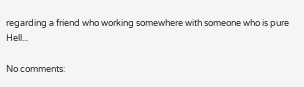regarding a friend who working somewhere with someone who is pure Hell...

No comments: